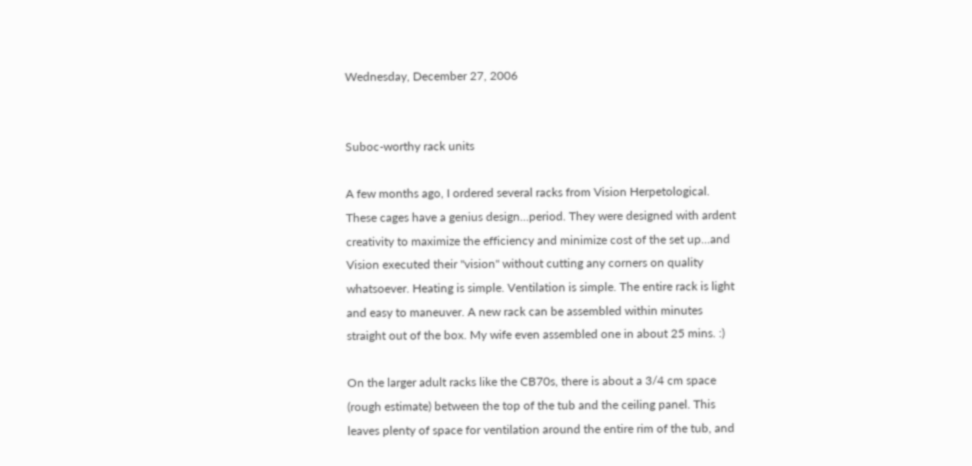Wednesday, December 27, 2006


Suboc-worthy rack units

A few months ago, I ordered several racks from Vision Herpetological. These cages have a genius design...period. They were designed with ardent creativity to maximize the efficiency and minimize cost of the set up...and Vision executed their "vision" without cutting any corners on quality whatsoever. Heating is simple. Ventilation is simple. The entire rack is light and easy to maneuver. A new rack can be assembled within minutes straight out of the box. My wife even assembled one in about 25 mins. :)

On the larger adult racks like the CB70s, there is about a 3/4 cm space (rough estimate) between the top of the tub and the ceiling panel. This leaves plenty of space for ventilation around the entire rim of the tub, and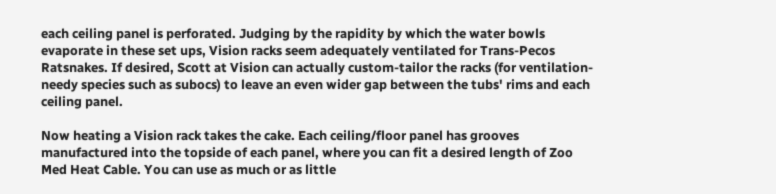each ceiling panel is perforated. Judging by the rapidity by which the water bowls evaporate in these set ups, Vision racks seem adequately ventilated for Trans-Pecos Ratsnakes. If desired, Scott at Vision can actually custom-tailor the racks (for ventilation-needy species such as subocs) to leave an even wider gap between the tubs' rims and each ceiling panel.

Now heating a Vision rack takes the cake. Each ceiling/floor panel has grooves manufactured into the topside of each panel, where you can fit a desired length of Zoo Med Heat Cable. You can use as much or as little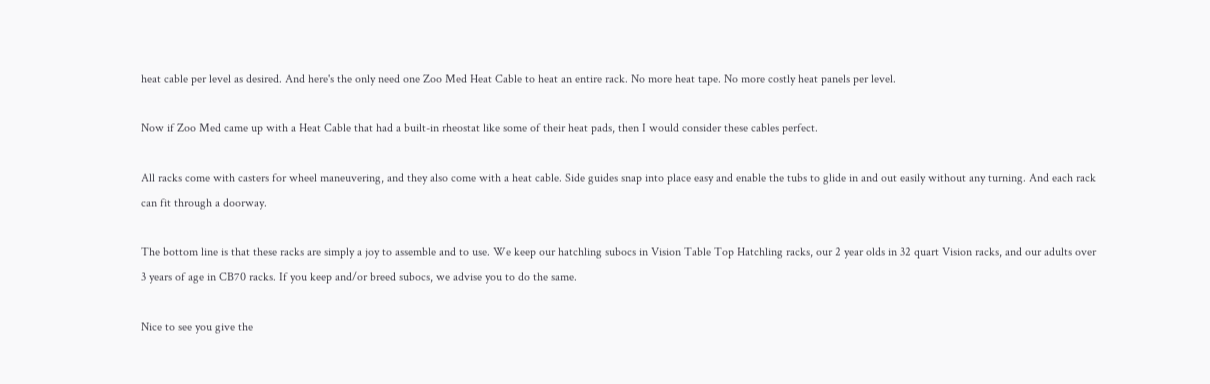heat cable per level as desired. And here's the only need one Zoo Med Heat Cable to heat an entire rack. No more heat tape. No more costly heat panels per level.

Now if Zoo Med came up with a Heat Cable that had a built-in rheostat like some of their heat pads, then I would consider these cables perfect.

All racks come with casters for wheel maneuvering, and they also come with a heat cable. Side guides snap into place easy and enable the tubs to glide in and out easily without any turning. And each rack can fit through a doorway.

The bottom line is that these racks are simply a joy to assemble and to use. We keep our hatchling subocs in Vision Table Top Hatchling racks, our 2 year olds in 32 quart Vision racks, and our adults over 3 years of age in CB70 racks. If you keep and/or breed subocs, we advise you to do the same.

Nice to see you give the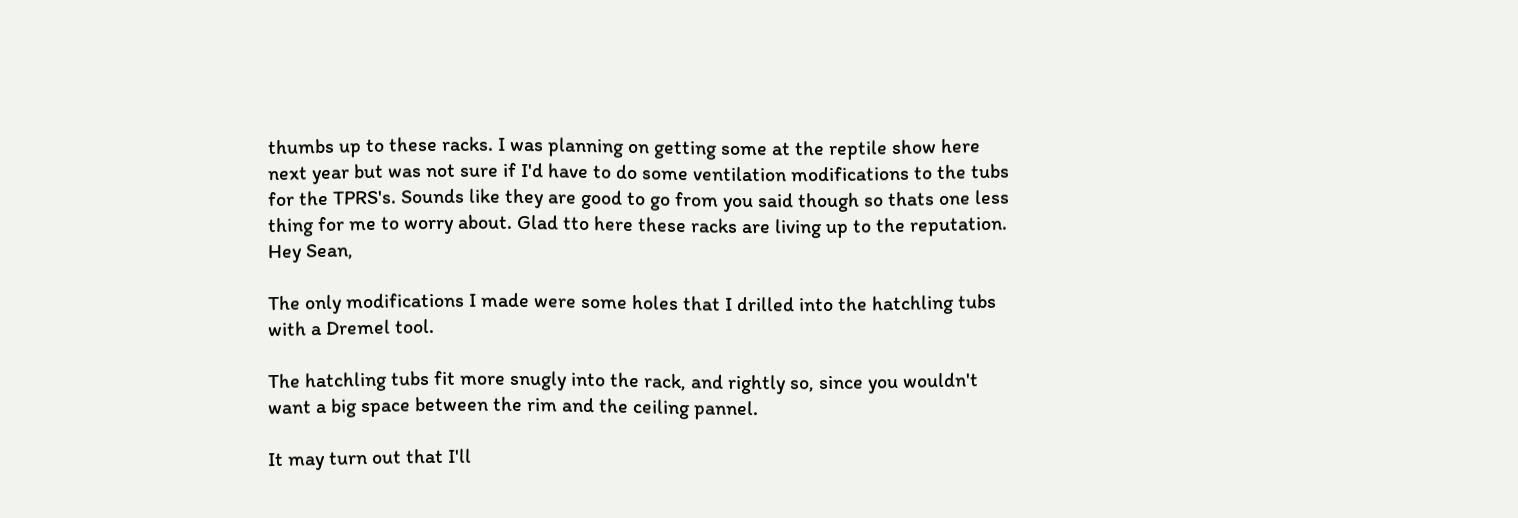thumbs up to these racks. I was planning on getting some at the reptile show here next year but was not sure if I'd have to do some ventilation modifications to the tubs for the TPRS's. Sounds like they are good to go from you said though so thats one less thing for me to worry about. Glad tto here these racks are living up to the reputation.
Hey Sean,

The only modifications I made were some holes that I drilled into the hatchling tubs with a Dremel tool.

The hatchling tubs fit more snugly into the rack, and rightly so, since you wouldn't want a big space between the rim and the ceiling pannel.

It may turn out that I'll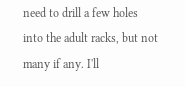need to drill a few holes into the adult racks, but not many if any. I'll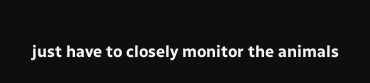just have to closely monitor the animals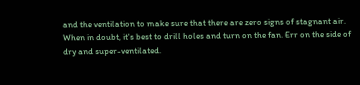and the ventilation to make sure that there are zero signs of stagnant air. When in doubt, it's best to drill holes and turn on the fan. Err on the side of dry and super-ventilated.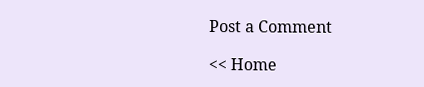Post a Comment

<< Home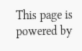This page is powered by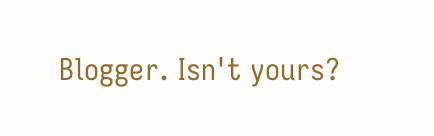Blogger. Isn't yours?